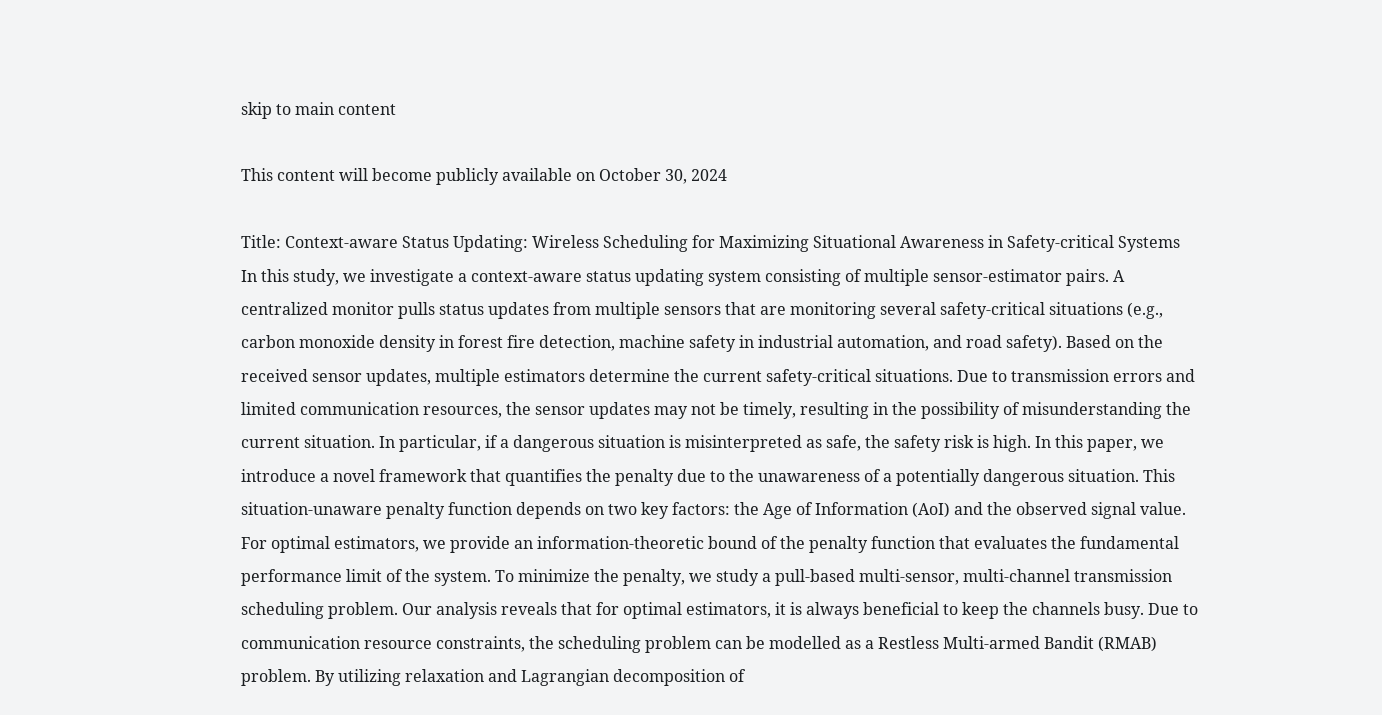skip to main content

This content will become publicly available on October 30, 2024

Title: Context-aware Status Updating: Wireless Scheduling for Maximizing Situational Awareness in Safety-critical Systems
In this study, we investigate a context-aware status updating system consisting of multiple sensor-estimator pairs. A centralized monitor pulls status updates from multiple sensors that are monitoring several safety-critical situations (e.g., carbon monoxide density in forest fire detection, machine safety in industrial automation, and road safety). Based on the received sensor updates, multiple estimators determine the current safety-critical situations. Due to transmission errors and limited communication resources, the sensor updates may not be timely, resulting in the possibility of misunderstanding the current situation. In particular, if a dangerous situation is misinterpreted as safe, the safety risk is high. In this paper, we introduce a novel framework that quantifies the penalty due to the unawareness of a potentially dangerous situation. This situation-unaware penalty function depends on two key factors: the Age of Information (AoI) and the observed signal value. For optimal estimators, we provide an information-theoretic bound of the penalty function that evaluates the fundamental performance limit of the system. To minimize the penalty, we study a pull-based multi-sensor, multi-channel transmission scheduling problem. Our analysis reveals that for optimal estimators, it is always beneficial to keep the channels busy. Due to communication resource constraints, the scheduling problem can be modelled as a Restless Multi-armed Bandit (RMAB) problem. By utilizing relaxation and Lagrangian decomposition of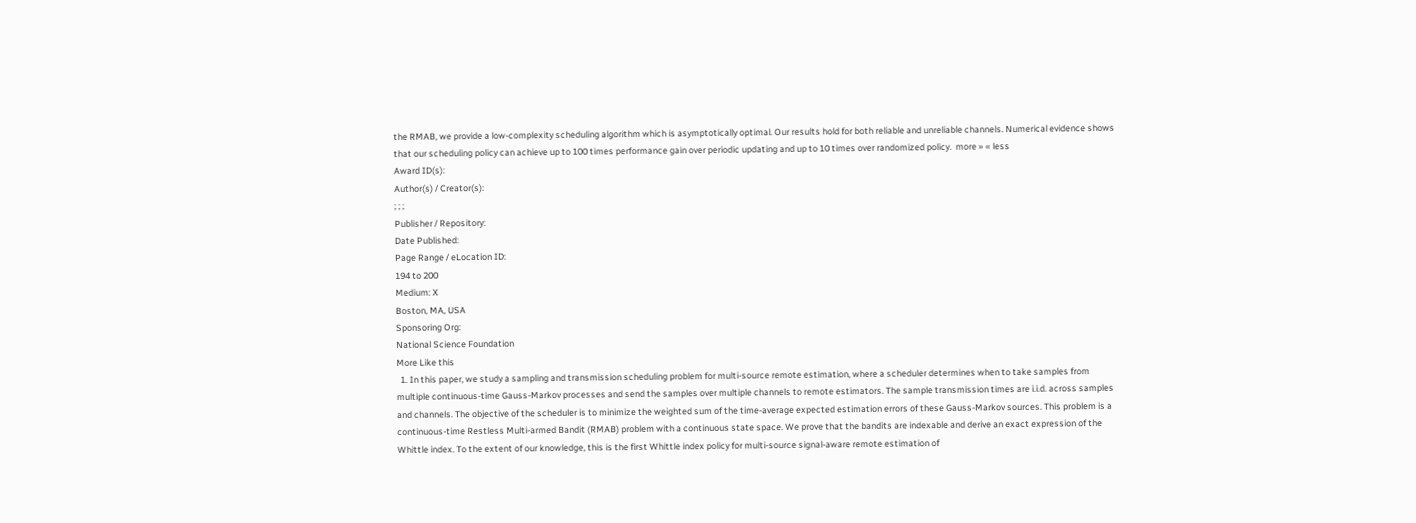the RMAB, we provide a low-complexity scheduling algorithm which is asymptotically optimal. Our results hold for both reliable and unreliable channels. Numerical evidence shows that our scheduling policy can achieve up to 100 times performance gain over periodic updating and up to 10 times over randomized policy.  more » « less
Award ID(s):
Author(s) / Creator(s):
; ; ;
Publisher / Repository:
Date Published:
Page Range / eLocation ID:
194 to 200
Medium: X
Boston, MA, USA
Sponsoring Org:
National Science Foundation
More Like this
  1. In this paper, we study a sampling and transmission scheduling problem for multi-source remote estimation, where a scheduler determines when to take samples from multiple continuous-time Gauss-Markov processes and send the samples over multiple channels to remote estimators. The sample transmission times are i.i.d. across samples and channels. The objective of the scheduler is to minimize the weighted sum of the time-average expected estimation errors of these Gauss-Markov sources. This problem is a continuous-time Restless Multi-armed Bandit (RMAB) problem with a continuous state space. We prove that the bandits are indexable and derive an exact expression of the Whittle index. To the extent of our knowledge, this is the first Whittle index policy for multi-source signal-aware remote estimation of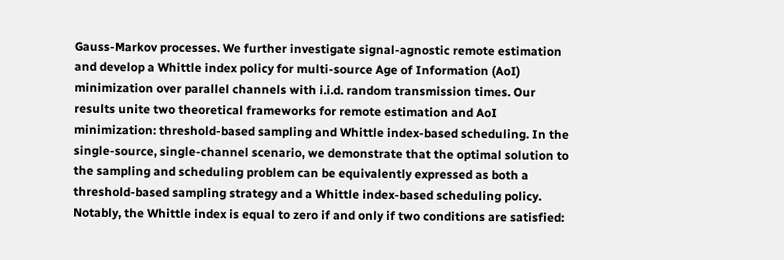Gauss-Markov processes. We further investigate signal-agnostic remote estimation and develop a Whittle index policy for multi-source Age of Information (AoI) minimization over parallel channels with i.i.d. random transmission times. Our results unite two theoretical frameworks for remote estimation and AoI minimization: threshold-based sampling and Whittle index-based scheduling. In the single-source, single-channel scenario, we demonstrate that the optimal solution to the sampling and scheduling problem can be equivalently expressed as both a threshold-based sampling strategy and a Whittle index-based scheduling policy. Notably, the Whittle index is equal to zero if and only if two conditions are satisfied: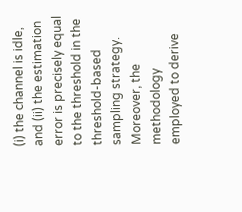(i) the channel is idle, and (ii) the estimation error is precisely equal to the threshold in the threshold-based sampling strategy. Moreover, the methodology employed to derive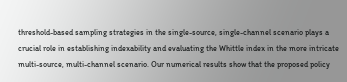threshold-based sampling strategies in the single-source, single-channel scenario plays a crucial role in establishing indexability and evaluating the Whittle index in the more intricate multi-source, multi-channel scenario. Our numerical results show that the proposed policy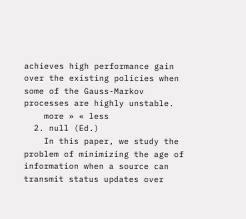achieves high performance gain over the existing policies when some of the Gauss-Markov processes are highly unstable.
    more » « less
  2. null (Ed.)
    In this paper, we study the problem of minimizing the age of information when a source can transmit status updates over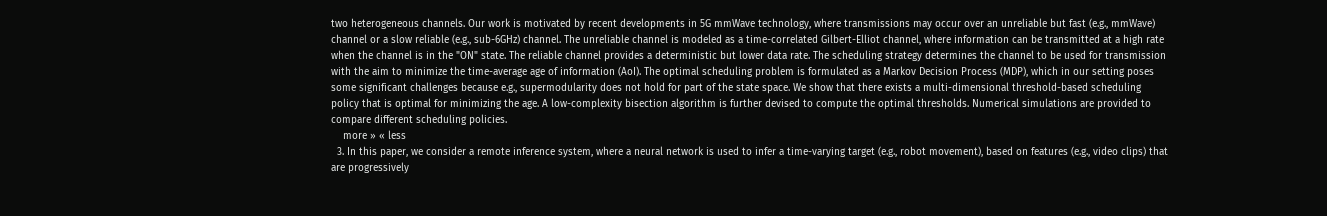two heterogeneous channels. Our work is motivated by recent developments in 5G mmWave technology, where transmissions may occur over an unreliable but fast (e.g., mmWave) channel or a slow reliable (e.g., sub-6GHz) channel. The unreliable channel is modeled as a time-correlated Gilbert-Elliot channel, where information can be transmitted at a high rate when the channel is in the "ON" state. The reliable channel provides a deterministic but lower data rate. The scheduling strategy determines the channel to be used for transmission with the aim to minimize the time-average age of information (AoI). The optimal scheduling problem is formulated as a Markov Decision Process (MDP), which in our setting poses some significant challenges because e.g., supermodularity does not hold for part of the state space. We show that there exists a multi-dimensional threshold-based scheduling policy that is optimal for minimizing the age. A low-complexity bisection algorithm is further devised to compute the optimal thresholds. Numerical simulations are provided to compare different scheduling policies.
    more » « less
  3. In this paper, we consider a remote inference system, where a neural network is used to infer a time-varying target (e.g., robot movement), based on features (e.g., video clips) that are progressively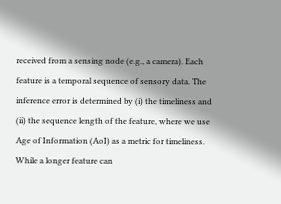received from a sensing node (e.g., a camera). Each feature is a temporal sequence of sensory data. The inference error is determined by (i) the timeliness and (ii) the sequence length of the feature, where we use Age of Information (AoI) as a metric for timeliness. While a longer feature can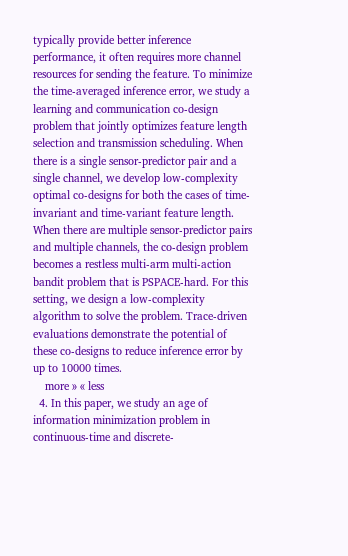typically provide better inference performance, it often requires more channel resources for sending the feature. To minimize the time-averaged inference error, we study a learning and communication co-design problem that jointly optimizes feature length selection and transmission scheduling. When there is a single sensor-predictor pair and a single channel, we develop low-complexity optimal co-designs for both the cases of time-invariant and time-variant feature length. When there are multiple sensor-predictor pairs and multiple channels, the co-design problem becomes a restless multi-arm multi-action bandit problem that is PSPACE-hard. For this setting, we design a low-complexity algorithm to solve the problem. Trace-driven evaluations demonstrate the potential of these co-designs to reduce inference error by up to 10000 times.
    more » « less
  4. In this paper, we study an age of information minimization problem in continuous-time and discrete-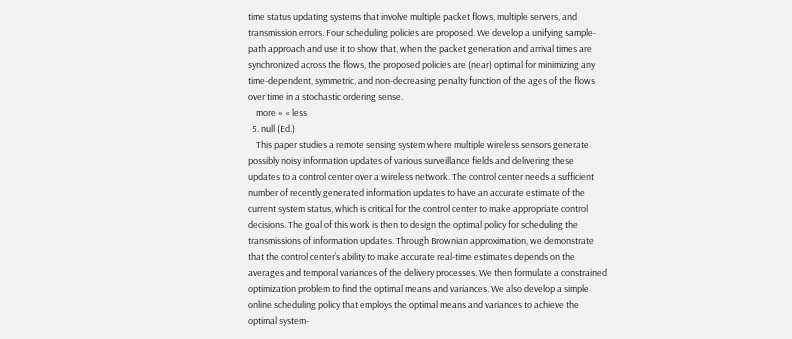time status updating systems that involve multiple packet flows, multiple servers, and transmission errors. Four scheduling policies are proposed. We develop a unifying sample-path approach and use it to show that, when the packet generation and arrival times are synchronized across the flows, the proposed policies are (near) optimal for minimizing any time-dependent, symmetric, and non-decreasing penalty function of the ages of the flows over time in a stochastic ordering sense.
    more » « less
  5. null (Ed.)
    This paper studies a remote sensing system where multiple wireless sensors generate possibly noisy information updates of various surveillance fields and delivering these updates to a control center over a wireless network. The control center needs a sufficient number of recently generated information updates to have an accurate estimate of the current system status, which is critical for the control center to make appropriate control decisions. The goal of this work is then to design the optimal policy for scheduling the transmissions of information updates. Through Brownian approximation, we demonstrate that the control center’s ability to make accurate real-time estimates depends on the averages and temporal variances of the delivery processes. We then formulate a constrained optimization problem to find the optimal means and variances. We also develop a simple online scheduling policy that employs the optimal means and variances to achieve the optimal system-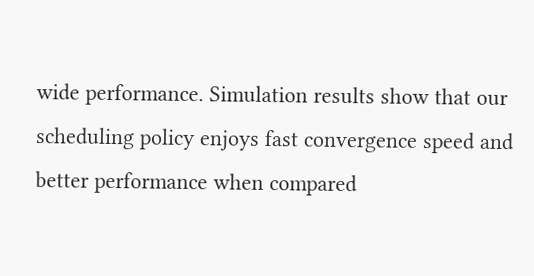wide performance. Simulation results show that our scheduling policy enjoys fast convergence speed and better performance when compared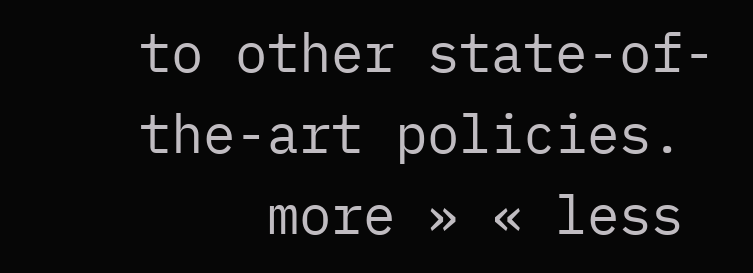to other state-of-the-art policies.
    more » « less